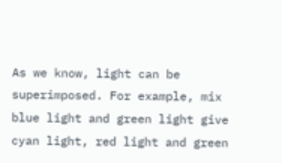As we know, light can be superimposed. For example, mix blue light and green light give cyan light, red light and green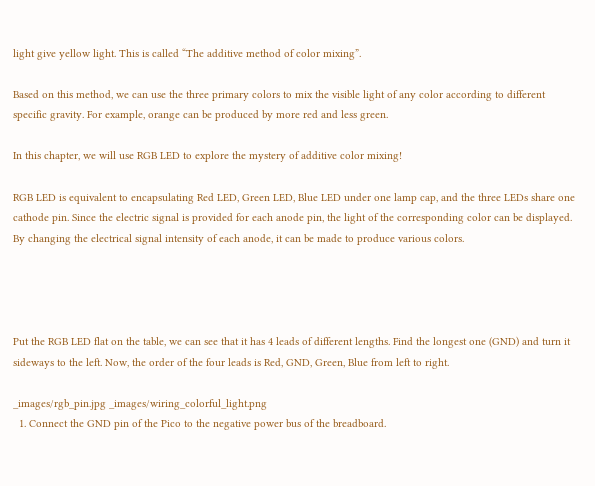light give yellow light. This is called “The additive method of color mixing”.

Based on this method, we can use the three primary colors to mix the visible light of any color according to different specific gravity. For example, orange can be produced by more red and less green.

In this chapter, we will use RGB LED to explore the mystery of additive color mixing!

RGB LED is equivalent to encapsulating Red LED, Green LED, Blue LED under one lamp cap, and the three LEDs share one cathode pin. Since the electric signal is provided for each anode pin, the light of the corresponding color can be displayed. By changing the electrical signal intensity of each anode, it can be made to produce various colors.




Put the RGB LED flat on the table, we can see that it has 4 leads of different lengths. Find the longest one (GND) and turn it sideways to the left. Now, the order of the four leads is Red, GND, Green, Blue from left to right.

_images/rgb_pin.jpg _images/wiring_colorful_light.png
  1. Connect the GND pin of the Pico to the negative power bus of the breadboard.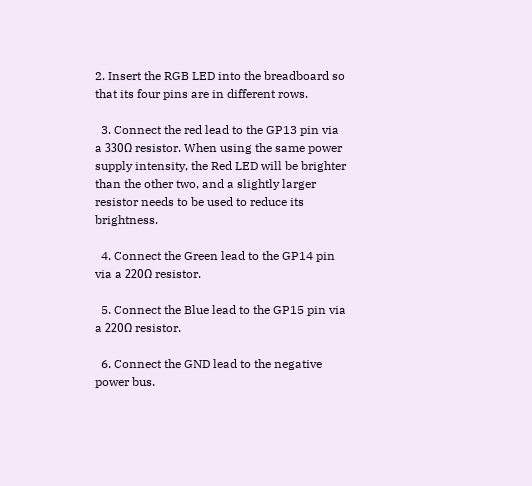2. Insert the RGB LED into the breadboard so that its four pins are in different rows.

  3. Connect the red lead to the GP13 pin via a 330Ω resistor. When using the same power supply intensity, the Red LED will be brighter than the other two, and a slightly larger resistor needs to be used to reduce its brightness.

  4. Connect the Green lead to the GP14 pin via a 220Ω resistor.

  5. Connect the Blue lead to the GP15 pin via a 220Ω resistor.

  6. Connect the GND lead to the negative power bus.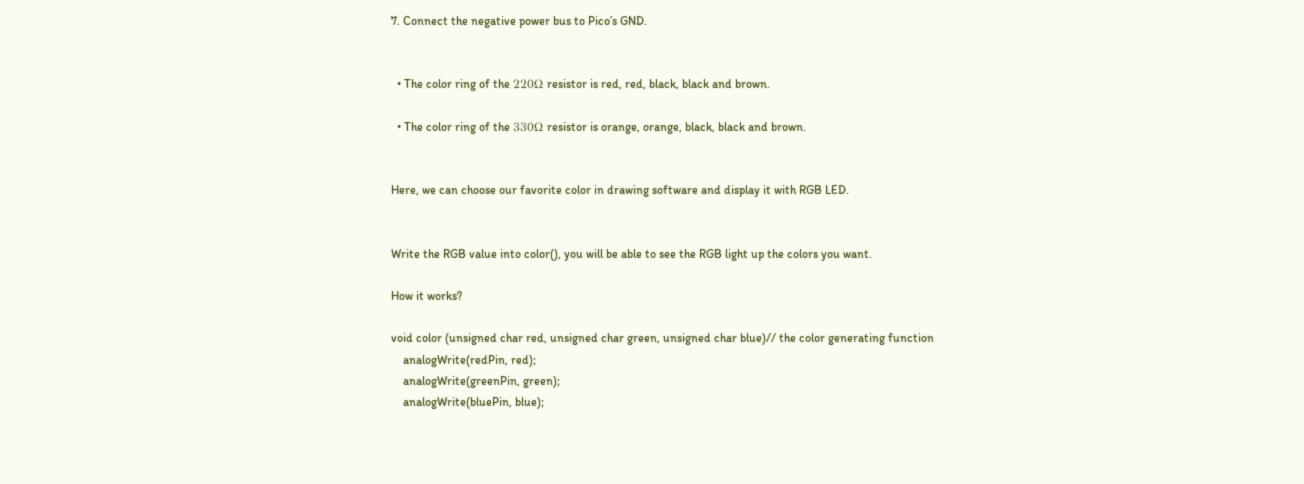7. Connect the negative power bus to Pico’s GND.


  • The color ring of the 220Ω resistor is red, red, black, black and brown.

  • The color ring of the 330Ω resistor is orange, orange, black, black and brown.


Here, we can choose our favorite color in drawing software and display it with RGB LED.


Write the RGB value into color(), you will be able to see the RGB light up the colors you want.

How it works?

void color (unsigned char red, unsigned char green, unsigned char blue)// the color generating function
    analogWrite(redPin, red);
    analogWrite(greenPin, green);
    analogWrite(bluePin, blue);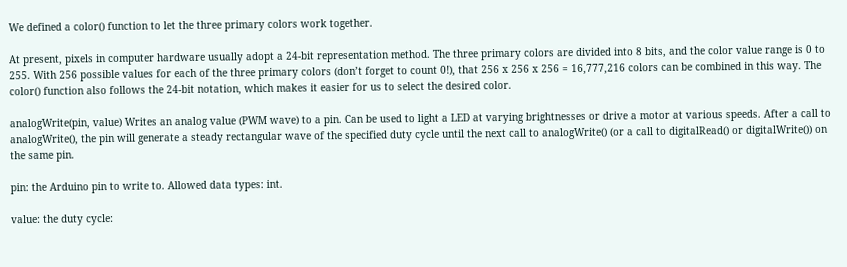We defined a color() function to let the three primary colors work together.

At present, pixels in computer hardware usually adopt a 24-bit representation method. The three primary colors are divided into 8 bits, and the color value range is 0 to 255. With 256 possible values for each of the three primary colors (don’t forget to count 0!), that 256 x 256 x 256 = 16,777,216 colors can be combined in this way. The color() function also follows the 24-bit notation, which makes it easier for us to select the desired color.

analogWrite(pin, value) Writes an analog value (PWM wave) to a pin. Can be used to light a LED at varying brightnesses or drive a motor at various speeds. After a call to analogWrite(), the pin will generate a steady rectangular wave of the specified duty cycle until the next call to analogWrite() (or a call to digitalRead() or digitalWrite()) on the same pin.

pin: the Arduino pin to write to. Allowed data types: int.

value: the duty cycle: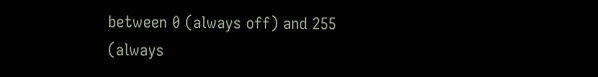between 0 (always off) and 255 (always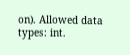on). Allowed data types: int.